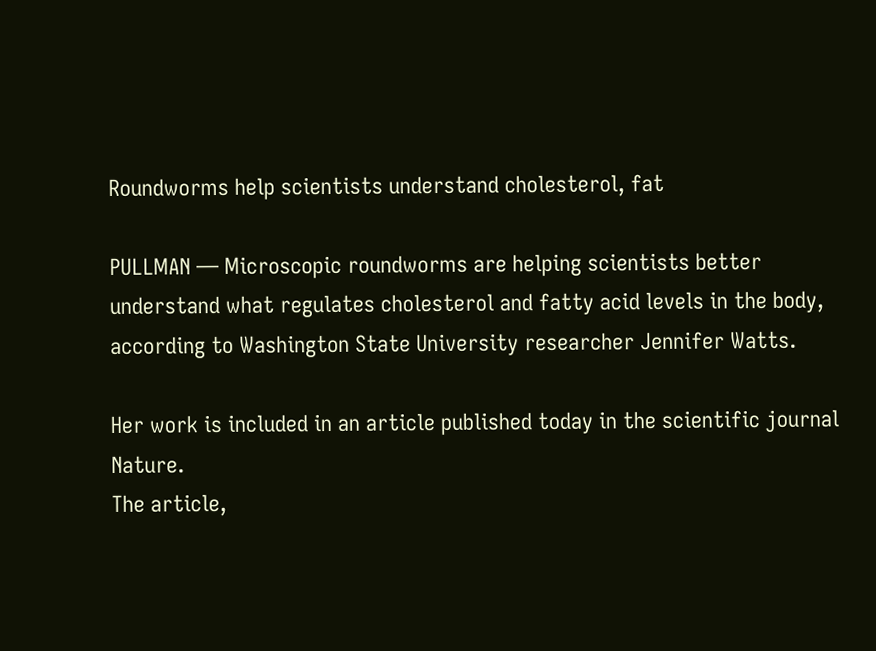Roundworms help scientists understand cholesterol, fat

PULLMAN — Microscopic roundworms are helping scientists better understand what regulates cholesterol and fatty acid levels in the body, according to Washington State University researcher Jennifer Watts.

Her work is included in an article published today in the scientific journal Nature.
The article,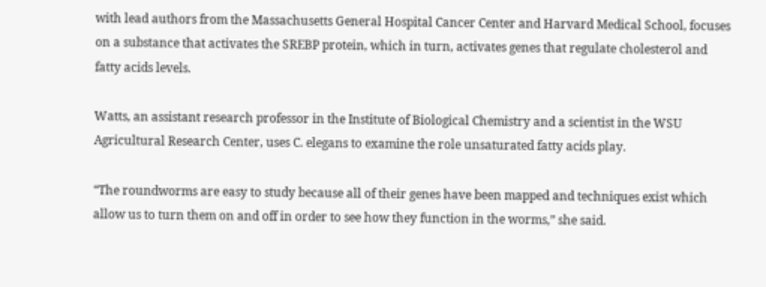with lead authors from the Massachusetts General Hospital Cancer Center and Harvard Medical School, focuses on a substance that activates the SREBP protein, which in turn, activates genes that regulate cholesterol and fatty acids levels.

Watts, an assistant research professor in the Institute of Biological Chemistry and a scientist in the WSU Agricultural Research Center, uses C. elegans to examine the role unsaturated fatty acids play.

“The roundworms are easy to study because all of their genes have been mapped and techniques exist which allow us to turn them on and off in order to see how they function in the worms,” she said.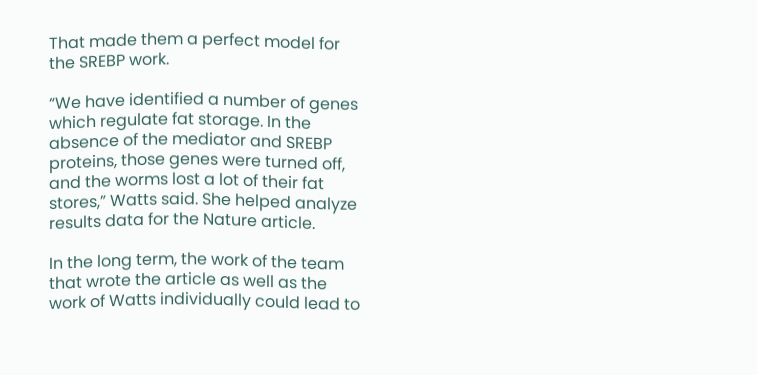That made them a perfect model for the SREBP work.

“We have identified a number of genes which regulate fat storage. In the absence of the mediator and SREBP proteins, those genes were turned off, and the worms lost a lot of their fat stores,” Watts said. She helped analyze results data for the Nature article.

In the long term, the work of the team that wrote the article as well as the work of Watts individually could lead to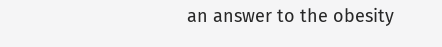an answer to the obesity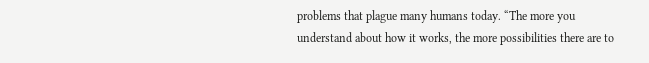problems that plague many humans today. “The more you understand about how it works, the more possibilities there are to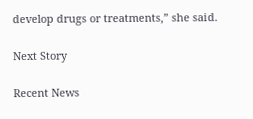develop drugs or treatments,” she said.

Next Story

Recent News